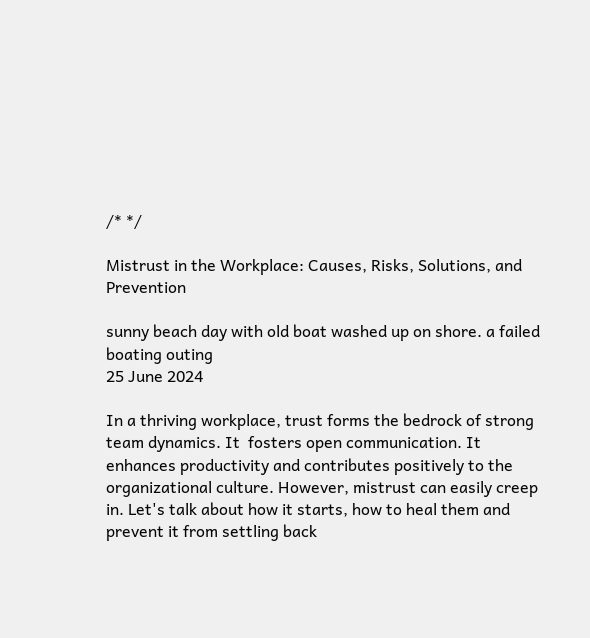/* */

Mistrust in the Workplace: Causes, Risks, Solutions, and Prevention

sunny beach day with old boat washed up on shore. a failed boating outing
25 June 2024

In a thriving workplace, trust forms the bedrock of strong team dynamics. It  fosters open communication. It enhances productivity and contributes positively to the organizational culture. However, mistrust can easily creep in. Let's talk about how it starts, how to heal them and prevent it from settling back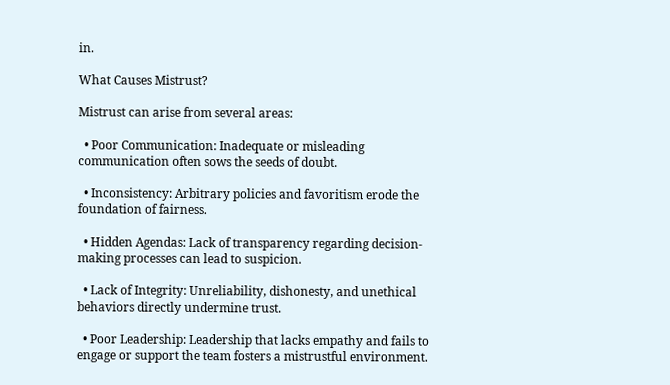in.

What Causes Mistrust?

Mistrust can arise from several areas:

  • Poor Communication: Inadequate or misleading communication often sows the seeds of doubt.

  • Inconsistency: Arbitrary policies and favoritism erode the foundation of fairness.

  • Hidden Agendas: Lack of transparency regarding decision-making processes can lead to suspicion.

  • Lack of Integrity: Unreliability, dishonesty, and unethical behaviors directly undermine trust.

  • Poor Leadership: Leadership that lacks empathy and fails to engage or support the team fosters a mistrustful environment.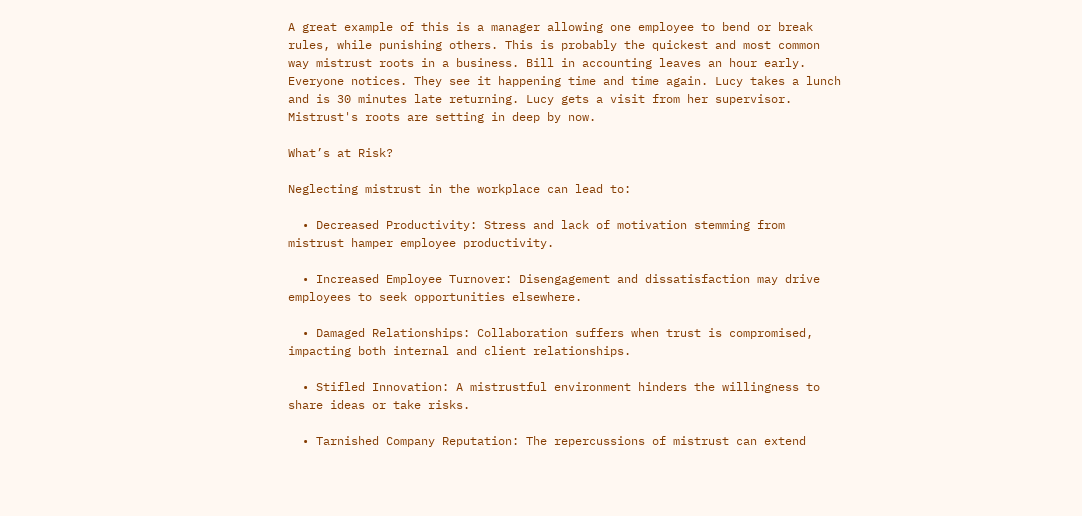A great example of this is a manager allowing one employee to bend or break rules, while punishing others. This is probably the quickest and most common way mistrust roots in a business. Bill in accounting leaves an hour early. Everyone notices. They see it happening time and time again. Lucy takes a lunch and is 30 minutes late returning. Lucy gets a visit from her supervisor. Mistrust's roots are setting in deep by now.

What’s at Risk?

Neglecting mistrust in the workplace can lead to:

  • Decreased Productivity: Stress and lack of motivation stemming from mistrust hamper employee productivity.

  • Increased Employee Turnover: Disengagement and dissatisfaction may drive employees to seek opportunities elsewhere.

  • Damaged Relationships: Collaboration suffers when trust is compromised, impacting both internal and client relationships.

  • Stifled Innovation: A mistrustful environment hinders the willingness to share ideas or take risks.

  • Tarnished Company Reputation: The repercussions of mistrust can extend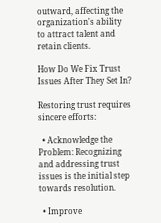outward, affecting the organization's ability to attract talent and retain clients.

How Do We Fix Trust Issues After They Set In?

Restoring trust requires sincere efforts:

  • Acknowledge the Problem: Recognizing and addressing trust issues is the initial step towards resolution.

  • Improve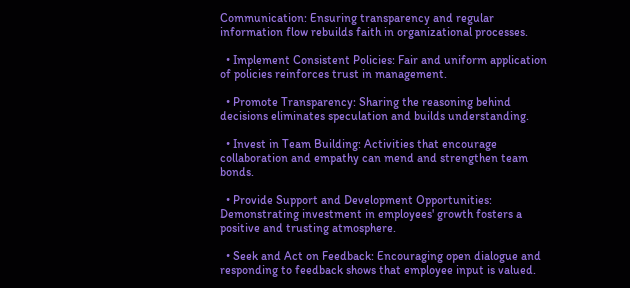Communication: Ensuring transparency and regular information flow rebuilds faith in organizational processes.

  • Implement Consistent Policies: Fair and uniform application of policies reinforces trust in management.

  • Promote Transparency: Sharing the reasoning behind decisions eliminates speculation and builds understanding.

  • Invest in Team Building: Activities that encourage collaboration and empathy can mend and strengthen team bonds.

  • Provide Support and Development Opportunities: Demonstrating investment in employees' growth fosters a positive and trusting atmosphere.

  • Seek and Act on Feedback: Encouraging open dialogue and responding to feedback shows that employee input is valued.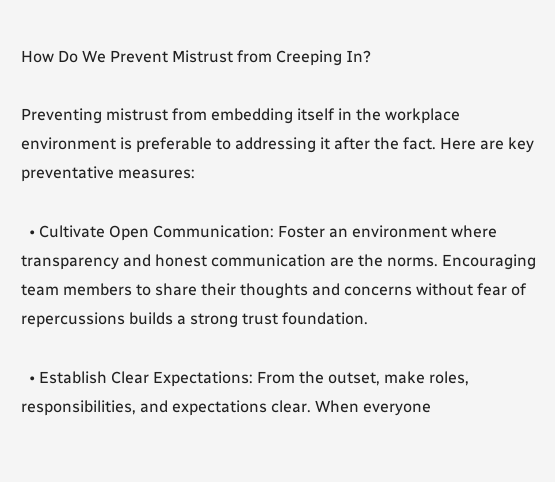How Do We Prevent Mistrust from Creeping In?

Preventing mistrust from embedding itself in the workplace environment is preferable to addressing it after the fact. Here are key preventative measures:

  • Cultivate Open Communication: Foster an environment where transparency and honest communication are the norms. Encouraging team members to share their thoughts and concerns without fear of repercussions builds a strong trust foundation.

  • Establish Clear Expectations: From the outset, make roles, responsibilities, and expectations clear. When everyone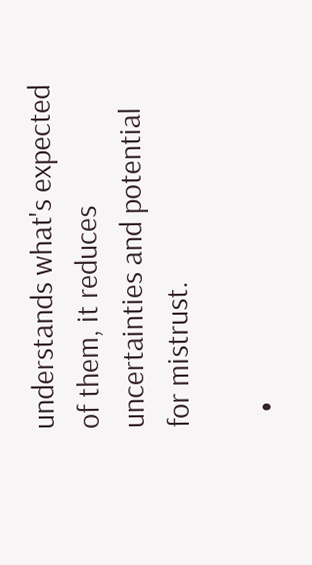understands what's expected of them, it reduces uncertainties and potential for mistrust.

  •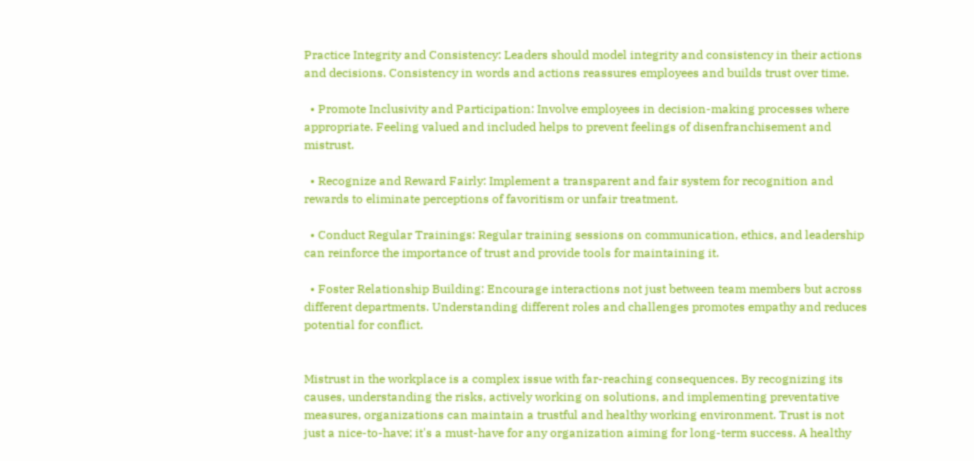Practice Integrity and Consistency: Leaders should model integrity and consistency in their actions and decisions. Consistency in words and actions reassures employees and builds trust over time.

  • Promote Inclusivity and Participation: Involve employees in decision-making processes where appropriate. Feeling valued and included helps to prevent feelings of disenfranchisement and mistrust.

  • Recognize and Reward Fairly: Implement a transparent and fair system for recognition and rewards to eliminate perceptions of favoritism or unfair treatment.

  • Conduct Regular Trainings: Regular training sessions on communication, ethics, and leadership can reinforce the importance of trust and provide tools for maintaining it.

  • Foster Relationship Building: Encourage interactions not just between team members but across different departments. Understanding different roles and challenges promotes empathy and reduces potential for conflict.


Mistrust in the workplace is a complex issue with far-reaching consequences. By recognizing its causes, understanding the risks, actively working on solutions, and implementing preventative measures, organizations can maintain a trustful and healthy working environment. Trust is not just a nice-to-have; it's a must-have for any organization aiming for long-term success. A healthy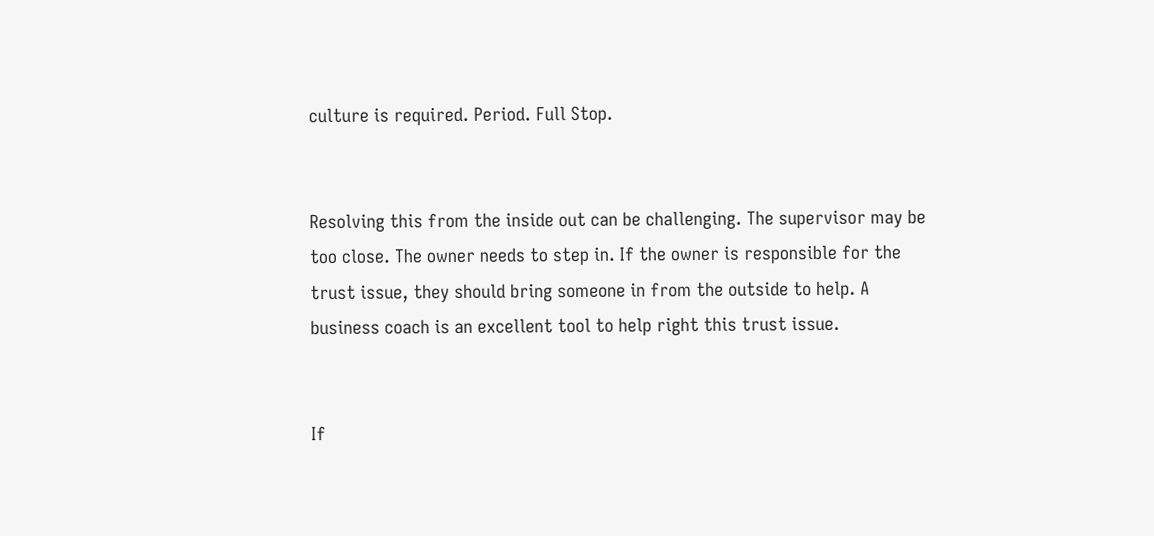culture is required. Period. Full Stop.


Resolving this from the inside out can be challenging. The supervisor may be too close. The owner needs to step in. If the owner is responsible for the trust issue, they should bring someone in from the outside to help. A business coach is an excellent tool to help right this trust issue.


If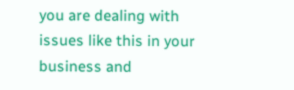you are dealing with issues like this in your business and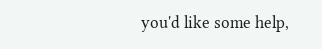you'd like some help,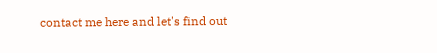contact me here and let's find out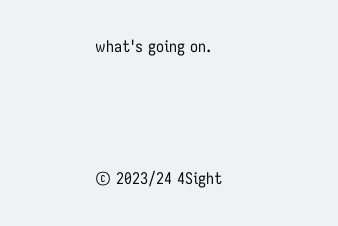what's going on.




© 2023/24 4Sight